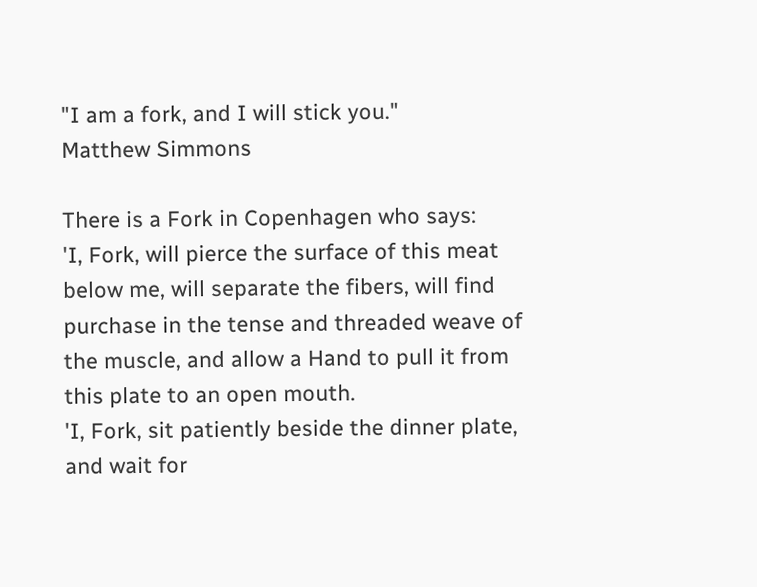"I am a fork, and I will stick you."
Matthew Simmons

There is a Fork in Copenhagen who says:
'I, Fork, will pierce the surface of this meat below me, will separate the fibers, will find purchase in the tense and threaded weave of the muscle, and allow a Hand to pull it from this plate to an open mouth.
'I, Fork, sit patiently beside the dinner plate, and wait for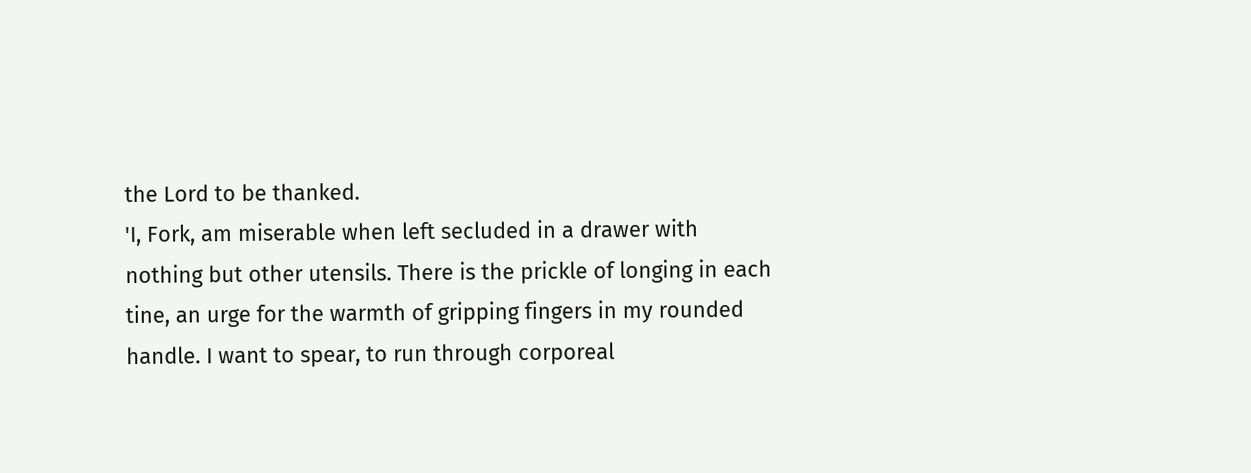the Lord to be thanked.
'I, Fork, am miserable when left secluded in a drawer with nothing but other utensils. There is the prickle of longing in each tine, an urge for the warmth of gripping fingers in my rounded handle. I want to spear, to run through corporeal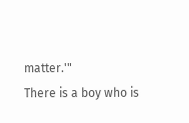matter.'"
There is a boy who is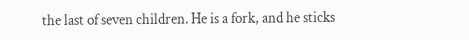the last of seven children. He is a fork, and he sticks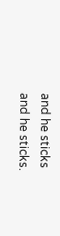and he sticks and he sticks.